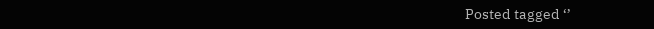Posted tagged ‘’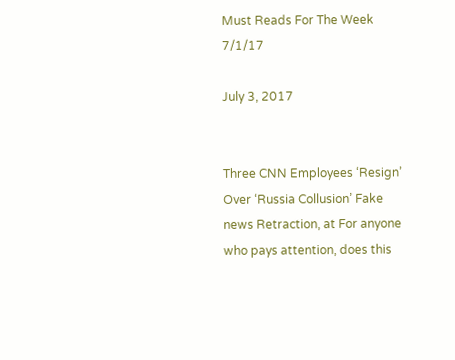Must Reads For The Week 7/1/17

July 3, 2017


Three CNN Employees ‘Resign’ Over ‘Russia Collusion’ Fake news Retraction, at For anyone who pays attention, does this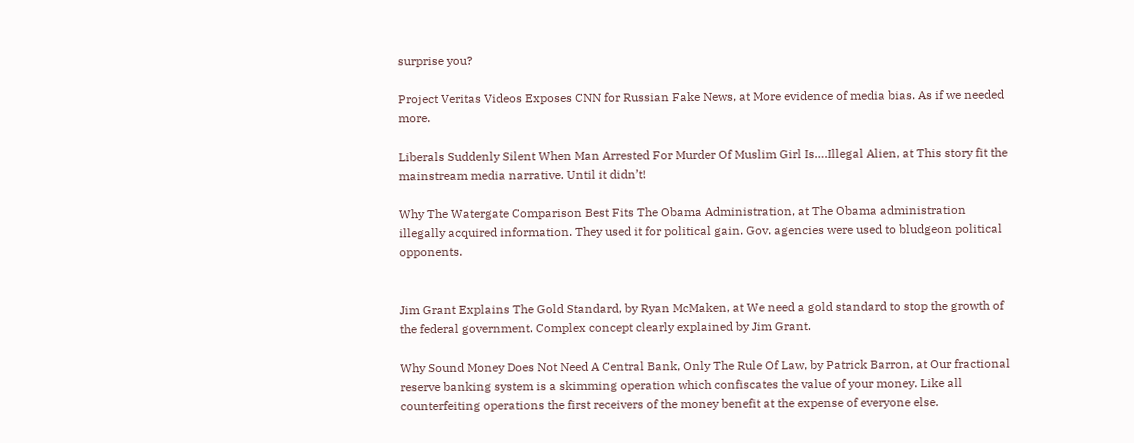surprise you?

Project Veritas Videos Exposes CNN for Russian Fake News, at More evidence of media bias. As if we needed more.

Liberals Suddenly Silent When Man Arrested For Murder Of Muslim Girl Is….Illegal Alien, at This story fit the mainstream media narrative. Until it didn’t!

Why The Watergate Comparison Best Fits The Obama Administration, at The Obama administration illegally acquired information. They used it for political gain. Gov. agencies were used to bludgeon political opponents.


Jim Grant Explains The Gold Standard, by Ryan McMaken, at We need a gold standard to stop the growth of the federal government. Complex concept clearly explained by Jim Grant.

Why Sound Money Does Not Need A Central Bank, Only The Rule Of Law, by Patrick Barron, at Our fractional reserve banking system is a skimming operation which confiscates the value of your money. Like all counterfeiting operations the first receivers of the money benefit at the expense of everyone else.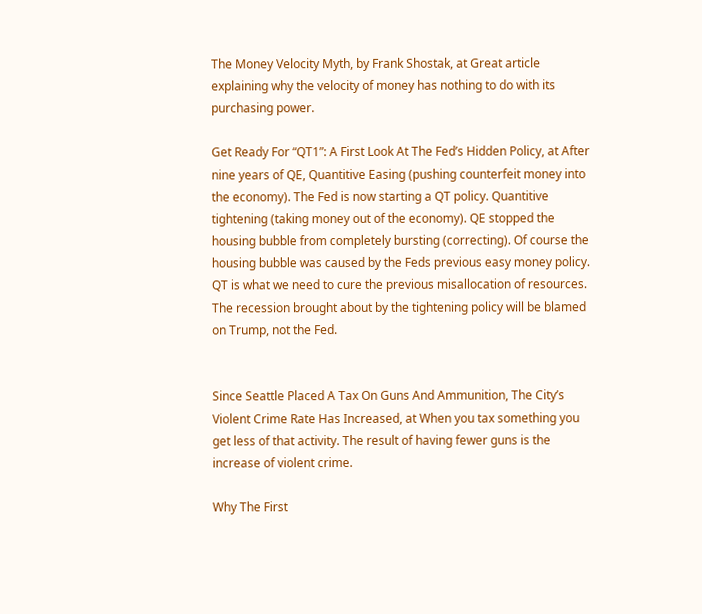The Money Velocity Myth, by Frank Shostak, at Great article explaining why the velocity of money has nothing to do with its purchasing power.

Get Ready For “QT1”: A First Look At The Fed’s Hidden Policy, at After nine years of QE, Quantitive Easing (pushing counterfeit money into the economy). The Fed is now starting a QT policy. Quantitive tightening (taking money out of the economy). QE stopped the housing bubble from completely bursting (correcting). Of course the housing bubble was caused by the Feds previous easy money policy. QT is what we need to cure the previous misallocation of resources. The recession brought about by the tightening policy will be blamed on Trump, not the Fed.


Since Seattle Placed A Tax On Guns And Ammunition, The City’s Violent Crime Rate Has Increased, at When you tax something you get less of that activity. The result of having fewer guns is the increase of violent crime.

Why The First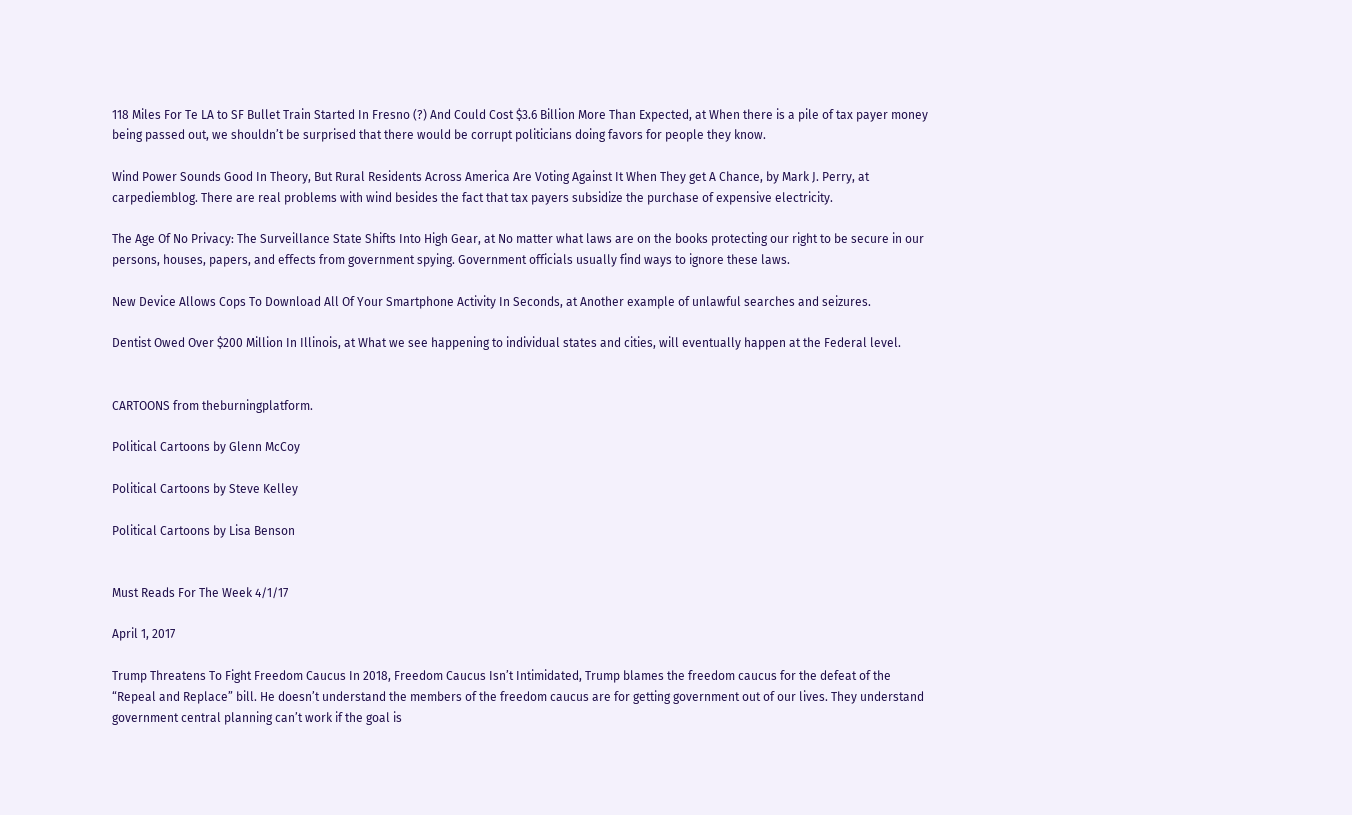118 Miles For Te LA to SF Bullet Train Started In Fresno (?) And Could Cost $3.6 Billion More Than Expected, at When there is a pile of tax payer money being passed out, we shouldn’t be surprised that there would be corrupt politicians doing favors for people they know.

Wind Power Sounds Good In Theory, But Rural Residents Across America Are Voting Against It When They get A Chance, by Mark J. Perry, at carpediemblog. There are real problems with wind besides the fact that tax payers subsidize the purchase of expensive electricity.

The Age Of No Privacy: The Surveillance State Shifts Into High Gear, at No matter what laws are on the books protecting our right to be secure in our persons, houses, papers, and effects from government spying. Government officials usually find ways to ignore these laws.

New Device Allows Cops To Download All Of Your Smartphone Activity In Seconds, at Another example of unlawful searches and seizures.

Dentist Owed Over $200 Million In Illinois, at What we see happening to individual states and cities, will eventually happen at the Federal level.


CARTOONS from theburningplatform.

Political Cartoons by Glenn McCoy

Political Cartoons by Steve Kelley

Political Cartoons by Lisa Benson


Must Reads For The Week 4/1/17

April 1, 2017

Trump Threatens To Fight Freedom Caucus In 2018, Freedom Caucus Isn’t Intimidated, Trump blames the freedom caucus for the defeat of the “Repeal and Replace” bill. He doesn’t understand the members of the freedom caucus are for getting government out of our lives. They understand government central planning can’t work if the goal is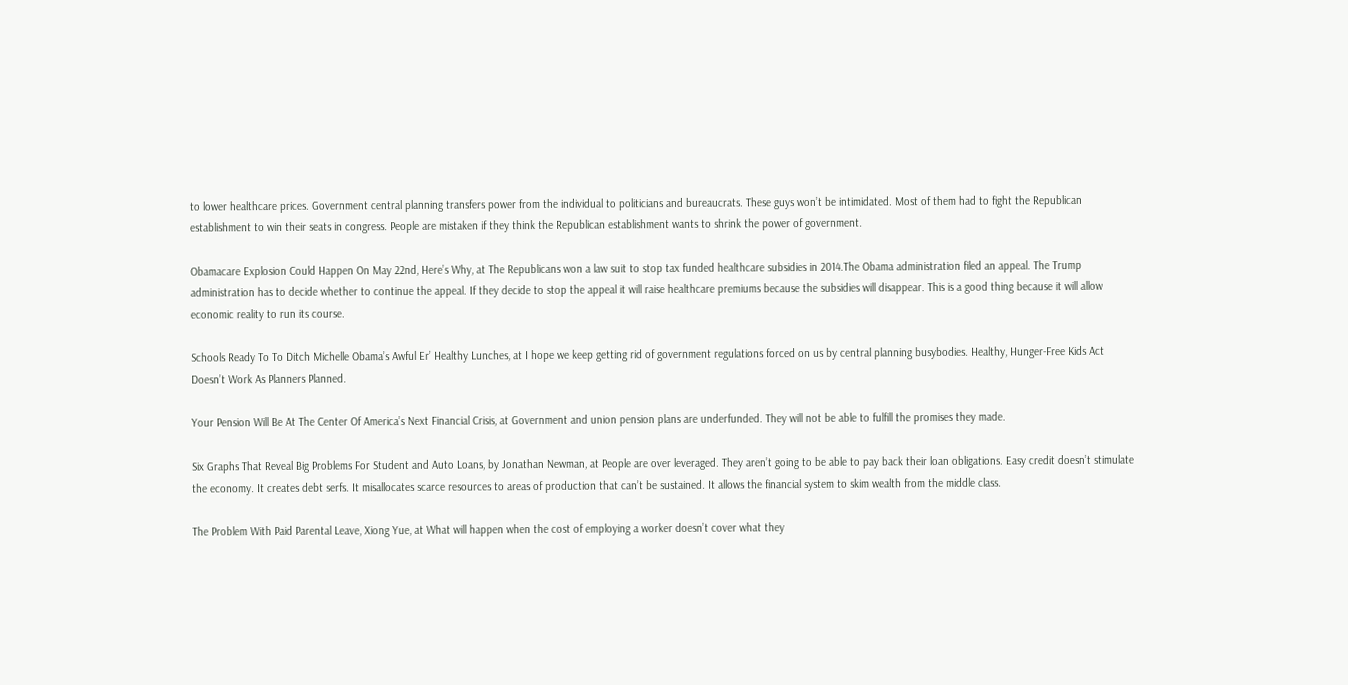to lower healthcare prices. Government central planning transfers power from the individual to politicians and bureaucrats. These guys won’t be intimidated. Most of them had to fight the Republican establishment to win their seats in congress. People are mistaken if they think the Republican establishment wants to shrink the power of government.

Obamacare Explosion Could Happen On May 22nd, Here’s Why, at The Republicans won a law suit to stop tax funded healthcare subsidies in 2014.The Obama administration filed an appeal. The Trump administration has to decide whether to continue the appeal. If they decide to stop the appeal it will raise healthcare premiums because the subsidies will disappear. This is a good thing because it will allow economic reality to run its course.

Schools Ready To To Ditch Michelle Obama’s Awful Er’ Healthy Lunches, at I hope we keep getting rid of government regulations forced on us by central planning busybodies. Healthy, Hunger-Free Kids Act Doesn’t Work As Planners Planned.

Your Pension Will Be At The Center Of America’s Next Financial Crisis, at Government and union pension plans are underfunded. They will not be able to fulfill the promises they made.

Six Graphs That Reveal Big Problems For Student and Auto Loans, by Jonathan Newman, at People are over leveraged. They aren’t going to be able to pay back their loan obligations. Easy credit doesn’t stimulate the economy. It creates debt serfs. It misallocates scarce resources to areas of production that can’t be sustained. It allows the financial system to skim wealth from the middle class.

The Problem With Paid Parental Leave, Xiong Yue, at What will happen when the cost of employing a worker doesn’t cover what they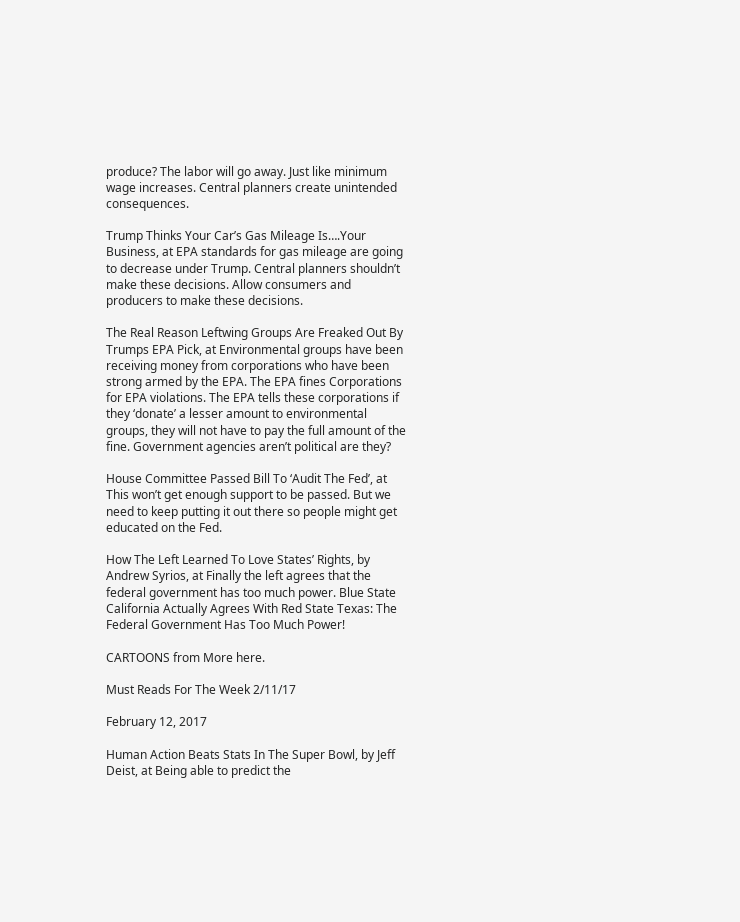produce? The labor will go away. Just like minimum wage increases. Central planners create unintended consequences.

Trump Thinks Your Car’s Gas Mileage Is….Your Business, at EPA standards for gas mileage are going to decrease under Trump. Central planners shouldn’t make these decisions. Allow consumers and producers to make these decisions.

The Real Reason Leftwing Groups Are Freaked Out By Trumps EPA Pick, at Environmental groups have been receiving money from corporations who have been strong armed by the EPA. The EPA fines Corporations for EPA violations. The EPA tells these corporations if they ‘donate’ a lesser amount to environmental groups, they will not have to pay the full amount of the fine. Government agencies aren’t political are they?

House Committee Passed Bill To ‘Audit The Fed’, at This won’t get enough support to be passed. But we need to keep putting it out there so people might get educated on the Fed.

How The Left Learned To Love States’ Rights, by Andrew Syrios, at Finally the left agrees that the federal government has too much power. Blue State California Actually Agrees With Red State Texas: The Federal Government Has Too Much Power!

CARTOONS from More here.

Must Reads For The Week 2/11/17

February 12, 2017

Human Action Beats Stats In The Super Bowl, by Jeff Deist, at Being able to predict the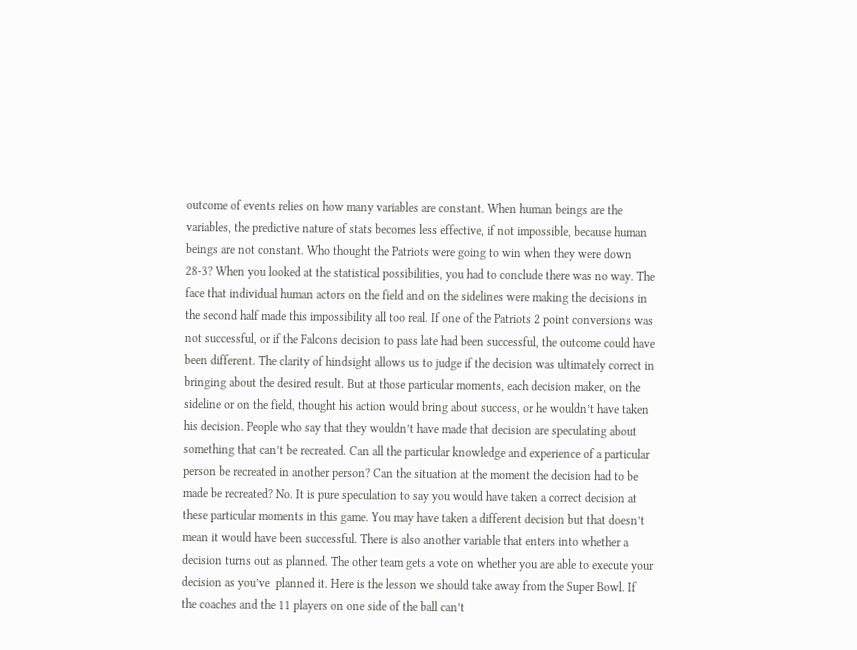outcome of events relies on how many variables are constant. When human beings are the variables, the predictive nature of stats becomes less effective, if not impossible, because human beings are not constant. Who thought the Patriots were going to win when they were down 28-3? When you looked at the statistical possibilities, you had to conclude there was no way. The face that individual human actors on the field and on the sidelines were making the decisions in the second half made this impossibility all too real. If one of the Patriots 2 point conversions was not successful, or if the Falcons decision to pass late had been successful, the outcome could have been different. The clarity of hindsight allows us to judge if the decision was ultimately correct in bringing about the desired result. But at those particular moments, each decision maker, on the sideline or on the field, thought his action would bring about success, or he wouldn’t have taken his decision. People who say that they wouldn’t have made that decision are speculating about something that can’t be recreated. Can all the particular knowledge and experience of a particular person be recreated in another person? Can the situation at the moment the decision had to be made be recreated? No. It is pure speculation to say you would have taken a correct decision at these particular moments in this game. You may have taken a different decision but that doesn’t mean it would have been successful. There is also another variable that enters into whether a decision turns out as planned. The other team gets a vote on whether you are able to execute your decision as you’ve  planned it. Here is the lesson we should take away from the Super Bowl. If the coaches and the 11 players on one side of the ball can’t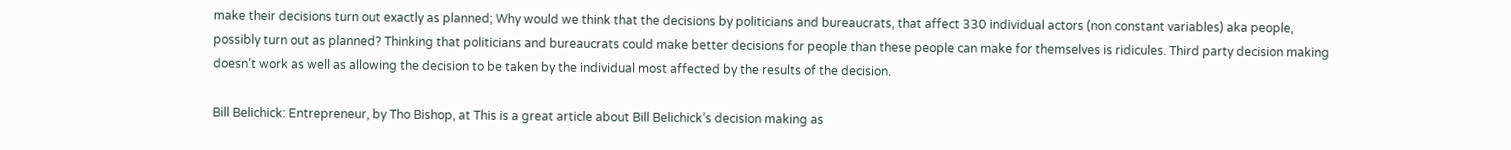make their decisions turn out exactly as planned; Why would we think that the decisions by politicians and bureaucrats, that affect 330 individual actors (non constant variables) aka people, possibly turn out as planned? Thinking that politicians and bureaucrats could make better decisions for people than these people can make for themselves is ridicules. Third party decision making doesn’t work as well as allowing the decision to be taken by the individual most affected by the results of the decision.

Bill Belichick: Entrepreneur, by Tho Bishop, at This is a great article about Bill Belichick’s decision making as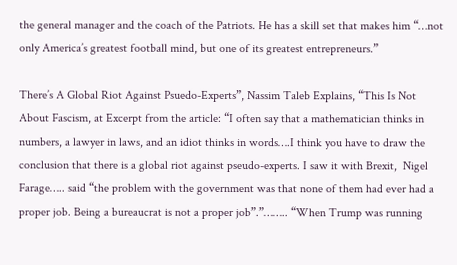the general manager and the coach of the Patriots. He has a skill set that makes him “…not only America’s greatest football mind, but one of its greatest entrepreneurs.”

There’s A Global Riot Against Psuedo-Experts”, Nassim Taleb Explains, “This Is Not About Fascism, at Excerpt from the article: “I often say that a mathematician thinks in numbers, a lawyer in laws, and an idiot thinks in words….I think you have to draw the conclusion that there is a global riot against pseudo-experts. I saw it with Brexit,  Nigel Farage….. said “the problem with the government was that none of them had ever had a proper job. Being a bureaucrat is not a proper job”.”…….. “When Trump was running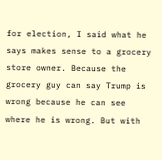for election, I said what he says makes sense to a grocery store owner. Because the grocery guy can say Trump is wrong because he can see where he is wrong. But with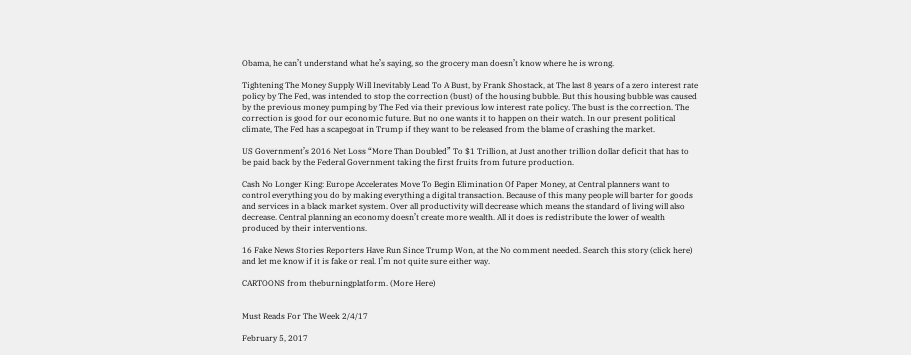Obama, he can’t understand what he’s saying, so the grocery man doesn’t know where he is wrong.

Tightening The Money Supply Will Inevitably Lead To A Bust, by Frank Shostack, at The last 8 years of a zero interest rate policy by The Fed, was intended to stop the correction (bust) of the housing bubble. But this housing bubble was caused by the previous money pumping by The Fed via their previous low interest rate policy. The bust is the correction. The correction is good for our economic future. But no one wants it to happen on their watch. In our present political climate, The Fed has a scapegoat in Trump if they want to be released from the blame of crashing the market.

US Government’s 2016 Net Loss “More Than Doubled” To $1 Trillion, at Just another trillion dollar deficit that has to be paid back by the Federal Government taking the first fruits from future production.

Cash No Longer King: Europe Accelerates Move To Begin Elimination Of Paper Money, at Central planners want to control everything you do by making everything a digital transaction. Because of this many people will barter for goods and services in a black market system. Over all productivity will decrease which means the standard of living will also decrease. Central planning an economy doesn’t create more wealth. All it does is redistribute the lower of wealth produced by their interventions.

16 Fake News Stories Reporters Have Run Since Trump Won, at the No comment needed. Search this story (click here) and let me know if it is fake or real. I’m not quite sure either way.

CARTOONS from theburningplatform. (More Here)


Must Reads For The Week 2/4/17

February 5, 2017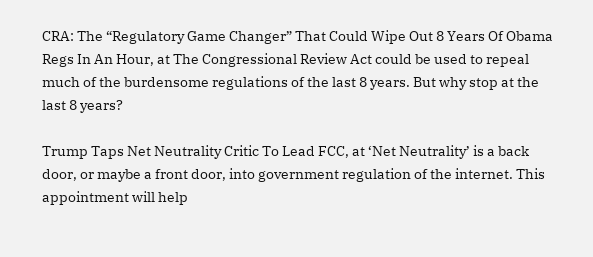CRA: The “Regulatory Game Changer” That Could Wipe Out 8 Years Of Obama Regs In An Hour, at The Congressional Review Act could be used to repeal much of the burdensome regulations of the last 8 years. But why stop at the last 8 years?

Trump Taps Net Neutrality Critic To Lead FCC, at ‘Net Neutrality’ is a back door, or maybe a front door, into government regulation of the internet. This appointment will help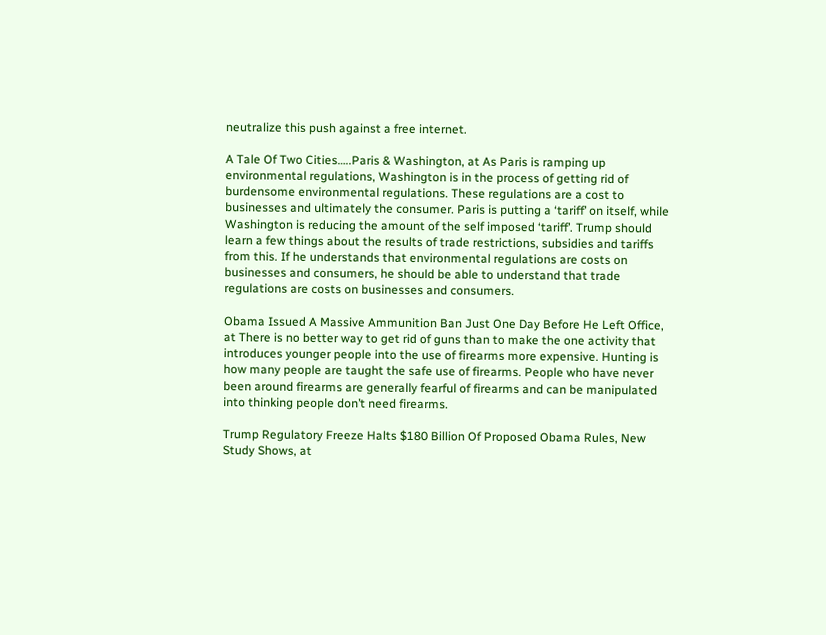neutralize this push against a free internet.

A Tale Of Two Cities…..Paris & Washington, at As Paris is ramping up environmental regulations, Washington is in the process of getting rid of burdensome environmental regulations. These regulations are a cost to businesses and ultimately the consumer. Paris is putting a ‘tariff’ on itself, while Washington is reducing the amount of the self imposed ‘tariff’. Trump should learn a few things about the results of trade restrictions, subsidies and tariffs from this. If he understands that environmental regulations are costs on businesses and consumers, he should be able to understand that trade regulations are costs on businesses and consumers.

Obama Issued A Massive Ammunition Ban Just One Day Before He Left Office, at There is no better way to get rid of guns than to make the one activity that introduces younger people into the use of firearms more expensive. Hunting is how many people are taught the safe use of firearms. People who have never been around firearms are generally fearful of firearms and can be manipulated into thinking people don’t need firearms.

Trump Regulatory Freeze Halts $180 Billion Of Proposed Obama Rules, New Study Shows, at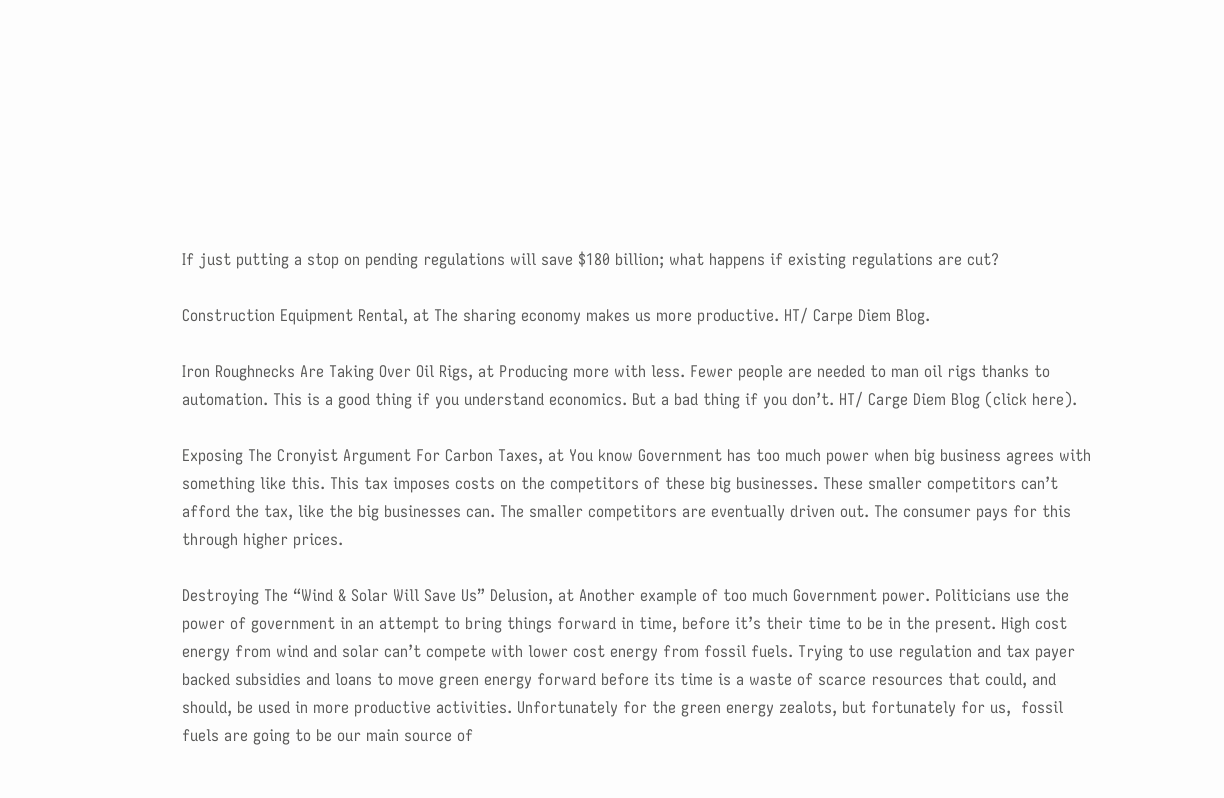If just putting a stop on pending regulations will save $180 billion; what happens if existing regulations are cut?

Construction Equipment Rental, at The sharing economy makes us more productive. HT/ Carpe Diem Blog.

Iron Roughnecks Are Taking Over Oil Rigs, at Producing more with less. Fewer people are needed to man oil rigs thanks to automation. This is a good thing if you understand economics. But a bad thing if you don’t. HT/ Carge Diem Blog (click here).

Exposing The Cronyist Argument For Carbon Taxes, at You know Government has too much power when big business agrees with something like this. This tax imposes costs on the competitors of these big businesses. These smaller competitors can’t afford the tax, like the big businesses can. The smaller competitors are eventually driven out. The consumer pays for this through higher prices.

Destroying The “Wind & Solar Will Save Us” Delusion, at Another example of too much Government power. Politicians use the power of government in an attempt to bring things forward in time, before it’s their time to be in the present. High cost energy from wind and solar can’t compete with lower cost energy from fossil fuels. Trying to use regulation and tax payer backed subsidies and loans to move green energy forward before its time is a waste of scarce resources that could, and should, be used in more productive activities. Unfortunately for the green energy zealots, but fortunately for us,  fossil fuels are going to be our main source of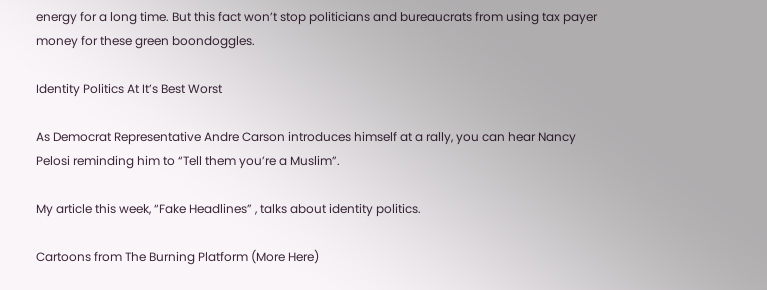energy for a long time. But this fact won’t stop politicians and bureaucrats from using tax payer money for these green boondoggles.

Identity Politics At It’s Best Worst

As Democrat Representative Andre Carson introduces himself at a rally, you can hear Nancy Pelosi reminding him to “Tell them you’re a Muslim”.

My article this week, “Fake Headlines” , talks about identity politics.

Cartoons from The Burning Platform (More Here)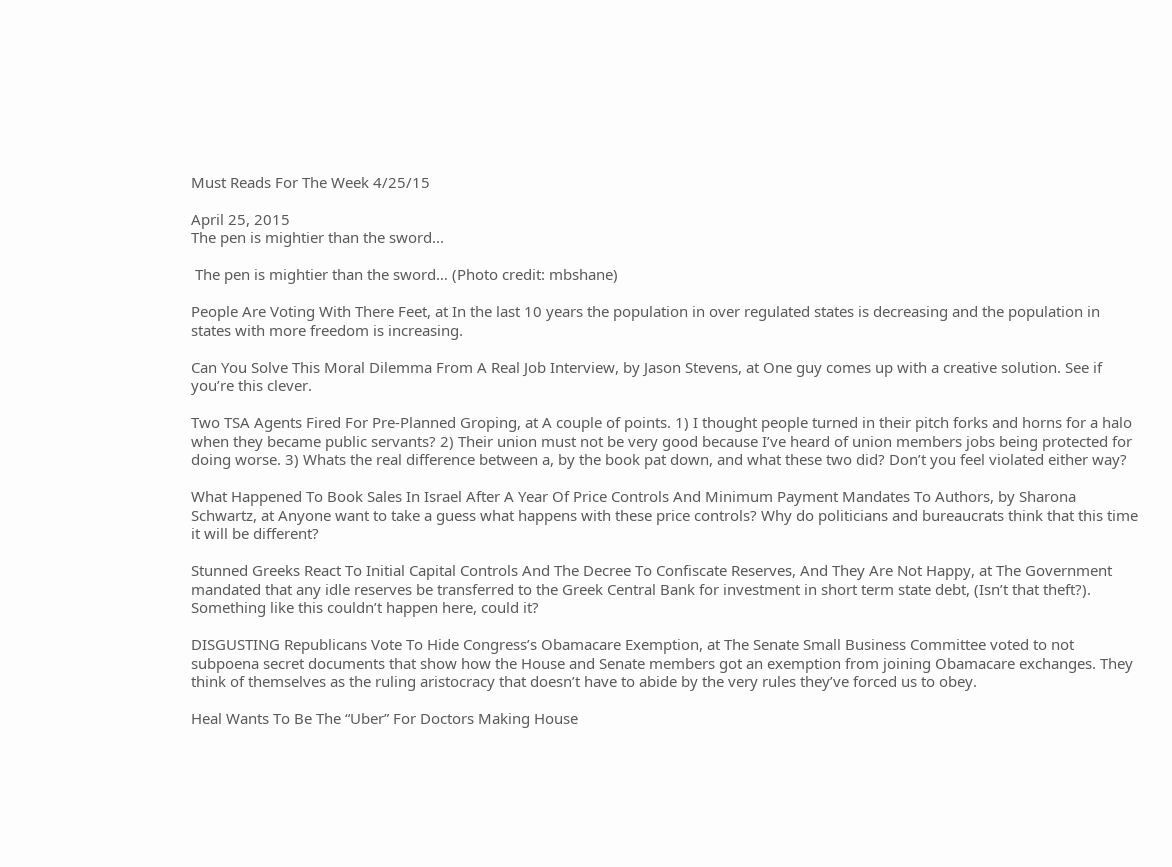Must Reads For The Week 4/25/15

April 25, 2015
The pen is mightier than the sword...

 The pen is mightier than the sword… (Photo credit: mbshane)

People Are Voting With There Feet, at In the last 10 years the population in over regulated states is decreasing and the population in states with more freedom is increasing.

Can You Solve This Moral Dilemma From A Real Job Interview, by Jason Stevens, at One guy comes up with a creative solution. See if you’re this clever.

Two TSA Agents Fired For Pre-Planned Groping, at A couple of points. 1) I thought people turned in their pitch forks and horns for a halo when they became public servants? 2) Their union must not be very good because I’ve heard of union members jobs being protected for doing worse. 3) Whats the real difference between a, by the book pat down, and what these two did? Don’t you feel violated either way?

What Happened To Book Sales In Israel After A Year Of Price Controls And Minimum Payment Mandates To Authors, by Sharona Schwartz, at Anyone want to take a guess what happens with these price controls? Why do politicians and bureaucrats think that this time it will be different?

Stunned Greeks React To Initial Capital Controls And The Decree To Confiscate Reserves, And They Are Not Happy, at The Government mandated that any idle reserves be transferred to the Greek Central Bank for investment in short term state debt, (Isn’t that theft?). Something like this couldn’t happen here, could it?

DISGUSTING Republicans Vote To Hide Congress’s Obamacare Exemption, at The Senate Small Business Committee voted to not subpoena secret documents that show how the House and Senate members got an exemption from joining Obamacare exchanges. They think of themselves as the ruling aristocracy that doesn’t have to abide by the very rules they’ve forced us to obey.

Heal Wants To Be The “Uber” For Doctors Making House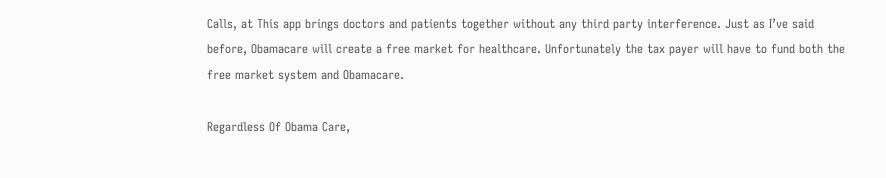Calls, at This app brings doctors and patients together without any third party interference. Just as I’ve said before, Obamacare will create a free market for healthcare. Unfortunately the tax payer will have to fund both the free market system and Obamacare.

Regardless Of Obama Care,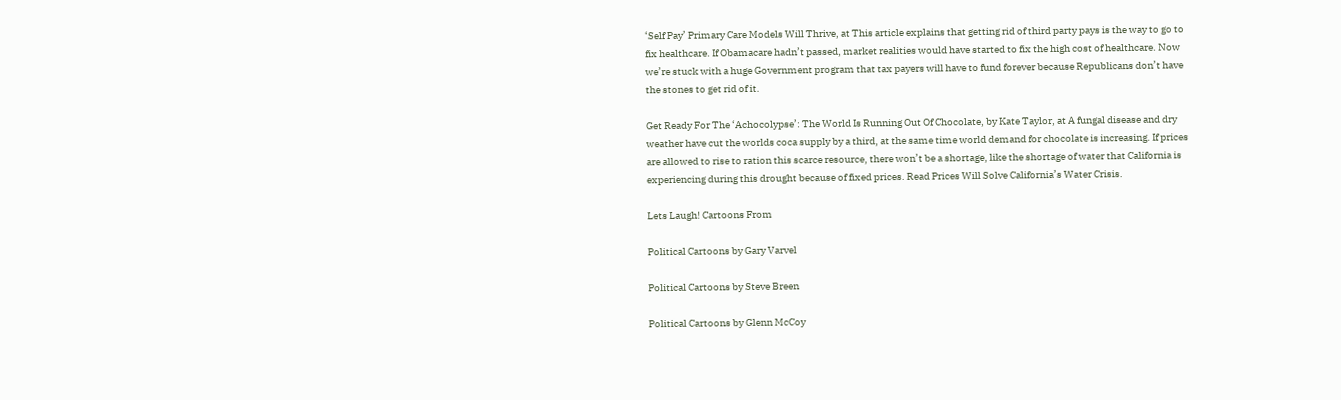‘Self Pay’ Primary Care Models Will Thrive, at This article explains that getting rid of third party pays is the way to go to fix healthcare. If Obamacare hadn’t passed, market realities would have started to fix the high cost of healthcare. Now we’re stuck with a huge Government program that tax payers will have to fund forever because Republicans don’t have the stones to get rid of it.

Get Ready For The ‘Achocolypse’: The World Is Running Out Of Chocolate, by Kate Taylor, at A fungal disease and dry weather have cut the worlds coca supply by a third, at the same time world demand for chocolate is increasing. If prices are allowed to rise to ration this scarce resource, there won’t be a shortage, like the shortage of water that California is experiencing during this drought because of fixed prices. Read Prices Will Solve California’s Water Crisis.

Lets Laugh! Cartoons From

Political Cartoons by Gary Varvel

Political Cartoons by Steve Breen

Political Cartoons by Glenn McCoy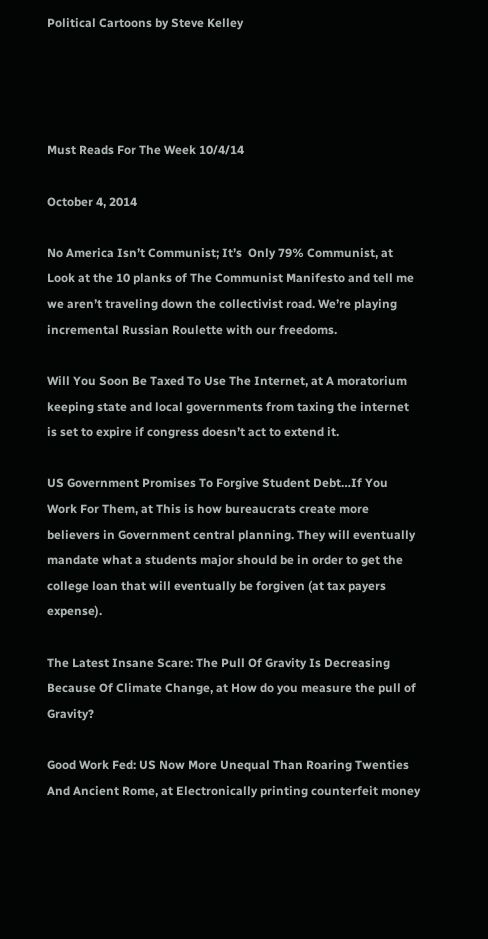Political Cartoons by Steve Kelley




Must Reads For The Week 10/4/14

October 4, 2014

No America Isn’t Communist; It’s  Only 79% Communist, at Look at the 10 planks of The Communist Manifesto and tell me we aren’t traveling down the collectivist road. We’re playing incremental Russian Roulette with our freedoms.

Will You Soon Be Taxed To Use The Internet, at A moratorium keeping state and local governments from taxing the internet is set to expire if congress doesn’t act to extend it.

US Government Promises To Forgive Student Debt…If You Work For Them, at This is how bureaucrats create more  believers in Government central planning. They will eventually mandate what a students major should be in order to get the college loan that will eventually be forgiven (at tax payers expense).

The Latest Insane Scare: The Pull Of Gravity Is Decreasing Because Of Climate Change, at How do you measure the pull of Gravity?

Good Work Fed: US Now More Unequal Than Roaring Twenties And Ancient Rome, at Electronically printing counterfeit money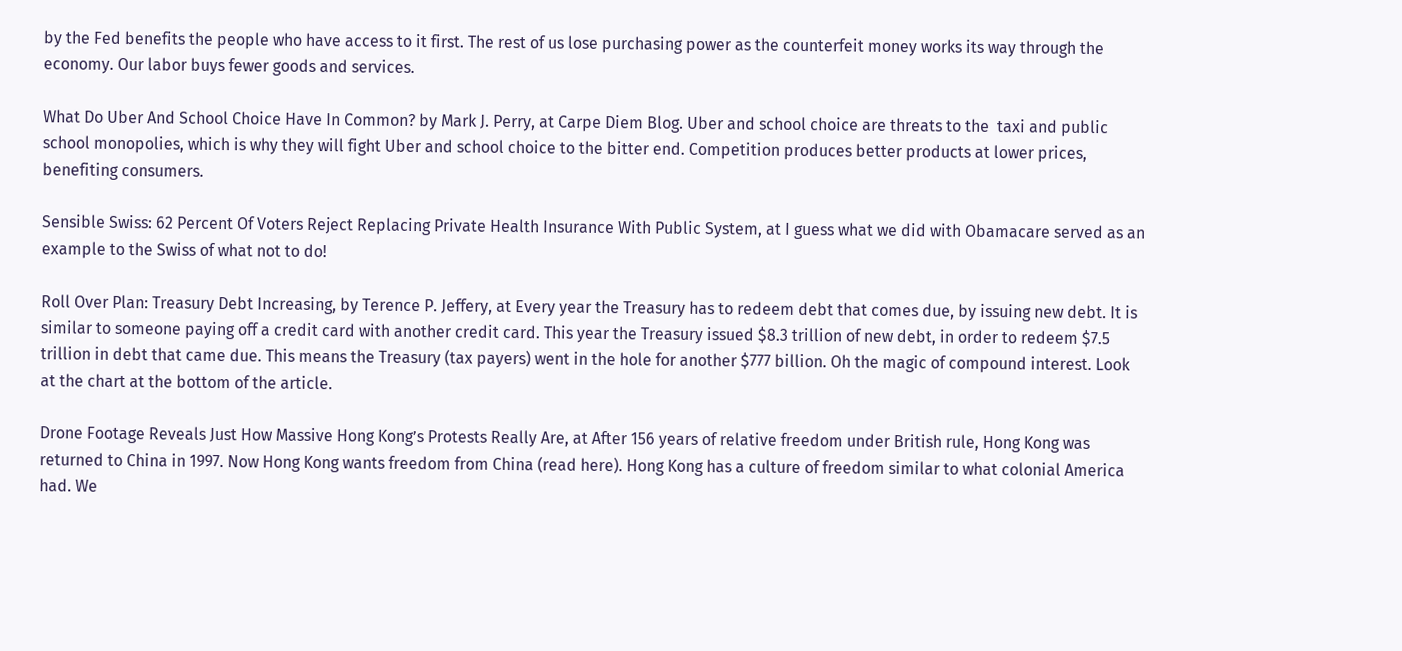by the Fed benefits the people who have access to it first. The rest of us lose purchasing power as the counterfeit money works its way through the economy. Our labor buys fewer goods and services.

What Do Uber And School Choice Have In Common? by Mark J. Perry, at Carpe Diem Blog. Uber and school choice are threats to the  taxi and public school monopolies, which is why they will fight Uber and school choice to the bitter end. Competition produces better products at lower prices, benefiting consumers.

Sensible Swiss: 62 Percent Of Voters Reject Replacing Private Health Insurance With Public System, at I guess what we did with Obamacare served as an example to the Swiss of what not to do!

Roll Over Plan: Treasury Debt Increasing, by Terence P. Jeffery, at Every year the Treasury has to redeem debt that comes due, by issuing new debt. It is similar to someone paying off a credit card with another credit card. This year the Treasury issued $8.3 trillion of new debt, in order to redeem $7.5 trillion in debt that came due. This means the Treasury (tax payers) went in the hole for another $777 billion. Oh the magic of compound interest. Look at the chart at the bottom of the article.

Drone Footage Reveals Just How Massive Hong Kong’s Protests Really Are, at After 156 years of relative freedom under British rule, Hong Kong was returned to China in 1997. Now Hong Kong wants freedom from China (read here). Hong Kong has a culture of freedom similar to what colonial America had. We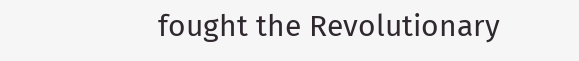fought the Revolutionary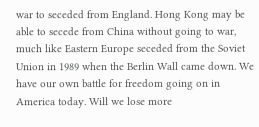war to seceded from England. Hong Kong may be able to secede from China without going to war, much like Eastern Europe seceded from the Soviet Union in 1989 when the Berlin Wall came down. We have our own battle for freedom going on in America today. Will we lose more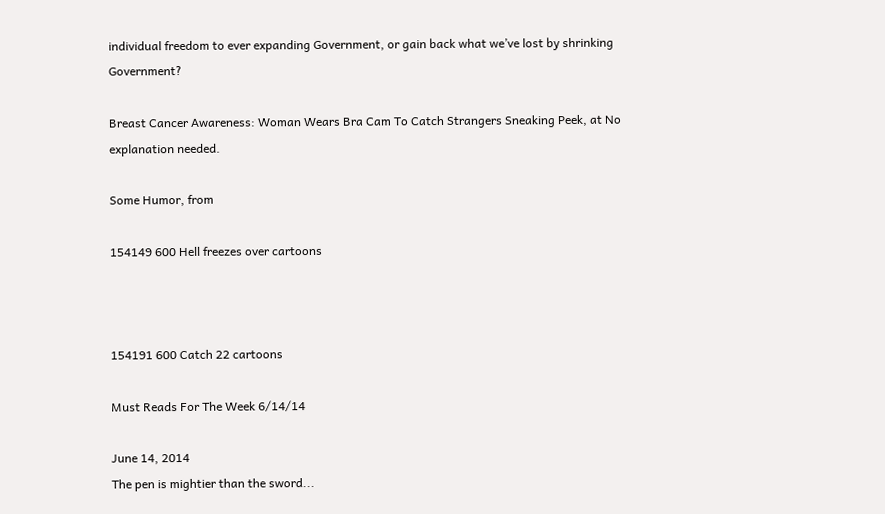individual freedom to ever expanding Government, or gain back what we’ve lost by shrinking Government?

Breast Cancer Awareness: Woman Wears Bra Cam To Catch Strangers Sneaking Peek, at No explanation needed.

Some Humor, from

154149 600 Hell freezes over cartoons



154191 600 Catch 22 cartoons

Must Reads For The Week 6/14/14

June 14, 2014
The pen is mightier than the sword...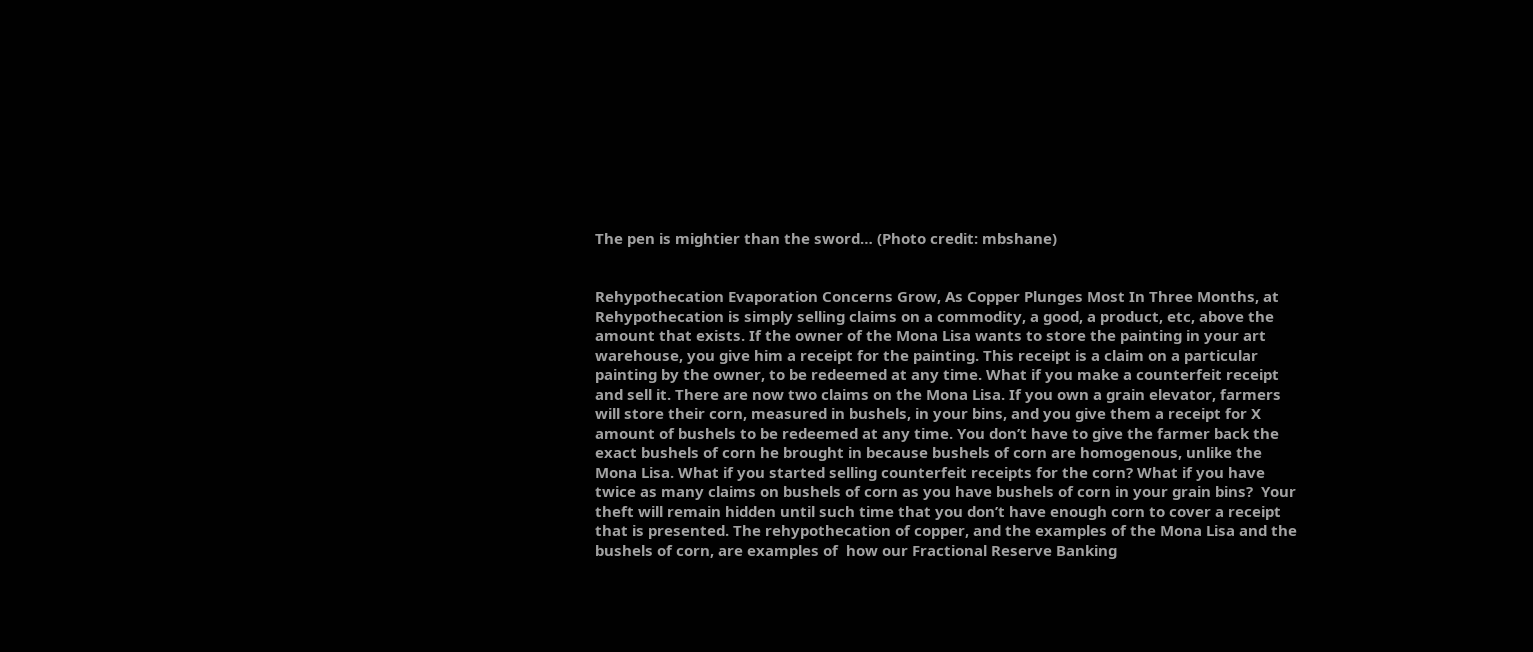The pen is mightier than the sword… (Photo credit: mbshane)


Rehypothecation Evaporation Concerns Grow, As Copper Plunges Most In Three Months, at Rehypothecation is simply selling claims on a commodity, a good, a product, etc, above the amount that exists. If the owner of the Mona Lisa wants to store the painting in your art warehouse, you give him a receipt for the painting. This receipt is a claim on a particular painting by the owner, to be redeemed at any time. What if you make a counterfeit receipt and sell it. There are now two claims on the Mona Lisa. If you own a grain elevator, farmers will store their corn, measured in bushels, in your bins, and you give them a receipt for X amount of bushels to be redeemed at any time. You don’t have to give the farmer back the exact bushels of corn he brought in because bushels of corn are homogenous, unlike the Mona Lisa. What if you started selling counterfeit receipts for the corn? What if you have twice as many claims on bushels of corn as you have bushels of corn in your grain bins?  Your theft will remain hidden until such time that you don’t have enough corn to cover a receipt that is presented. The rehypothecation of copper, and the examples of the Mona Lisa and the bushels of corn, are examples of  how our Fractional Reserve Banking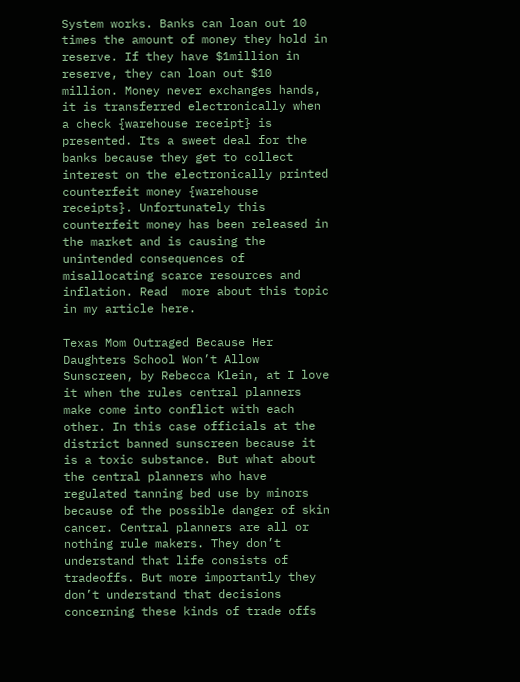System works. Banks can loan out 10 times the amount of money they hold in reserve. If they have $1million in reserve, they can loan out $10 million. Money never exchanges hands, it is transferred electronically when a check {warehouse receipt} is presented. Its a sweet deal for the banks because they get to collect interest on the electronically printed counterfeit money {warehouse receipts}. Unfortunately this counterfeit money has been released in the market and is causing the unintended consequences of misallocating scarce resources and inflation. Read  more about this topic in my article here.

Texas Mom Outraged Because Her Daughters School Won’t Allow Sunscreen, by Rebecca Klein, at I love it when the rules central planners make come into conflict with each other. In this case officials at the district banned sunscreen because it is a toxic substance. But what about the central planners who have regulated tanning bed use by minors because of the possible danger of skin cancer. Central planners are all or nothing rule makers. They don’t understand that life consists of tradeoffs. But more importantly they don’t understand that decisions concerning these kinds of trade offs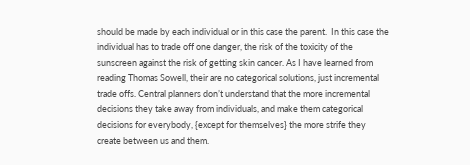should be made by each individual or in this case the parent.  In this case the individual has to trade off one danger, the risk of the toxicity of the sunscreen against the risk of getting skin cancer. As I have learned from reading Thomas Sowell, their are no categorical solutions, just incremental trade offs. Central planners don’t understand that the more incremental decisions they take away from individuals, and make them categorical decisions for everybody, {except for themselves} the more strife they create between us and them.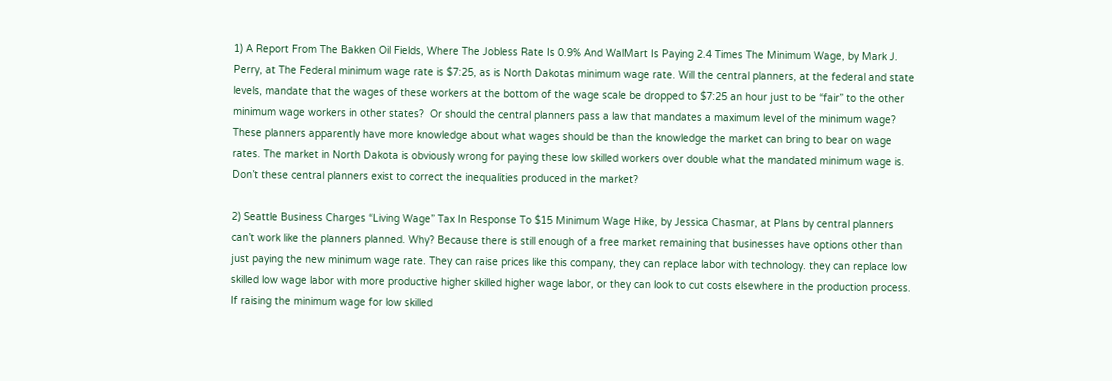1) A Report From The Bakken Oil Fields, Where The Jobless Rate Is 0.9% And WalMart Is Paying 2.4 Times The Minimum Wage, by Mark J. Perry, at The Federal minimum wage rate is $7:25, as is North Dakotas minimum wage rate. Will the central planners, at the federal and state levels, mandate that the wages of these workers at the bottom of the wage scale be dropped to $7:25 an hour just to be “fair” to the other minimum wage workers in other states?  Or should the central planners pass a law that mandates a maximum level of the minimum wage? These planners apparently have more knowledge about what wages should be than the knowledge the market can bring to bear on wage rates. The market in North Dakota is obviously wrong for paying these low skilled workers over double what the mandated minimum wage is. Don’t these central planners exist to correct the inequalities produced in the market?

2) Seattle Business Charges “Living Wage” Tax In Response To $15 Minimum Wage Hike, by Jessica Chasmar, at Plans by central planners can’t work like the planners planned. Why? Because there is still enough of a free market remaining that businesses have options other than just paying the new minimum wage rate. They can raise prices like this company, they can replace labor with technology. they can replace low skilled low wage labor with more productive higher skilled higher wage labor, or they can look to cut costs elsewhere in the production process. If raising the minimum wage for low skilled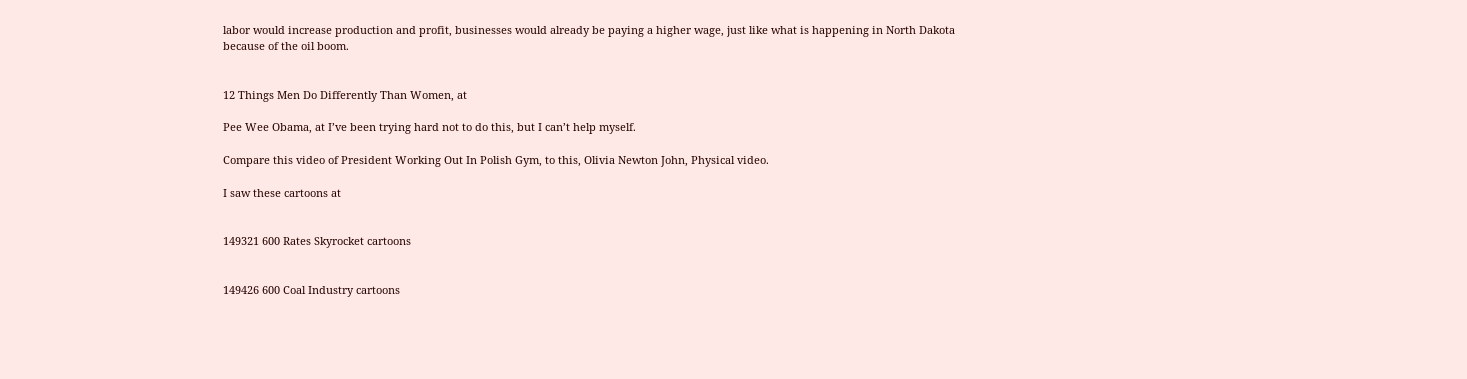labor would increase production and profit, businesses would already be paying a higher wage, just like what is happening in North Dakota because of the oil boom.


12 Things Men Do Differently Than Women, at

Pee Wee Obama, at I’ve been trying hard not to do this, but I can’t help myself.

Compare this video of President Working Out In Polish Gym, to this, Olivia Newton John, Physical video.

I saw these cartoons at


149321 600 Rates Skyrocket cartoons


149426 600 Coal Industry cartoons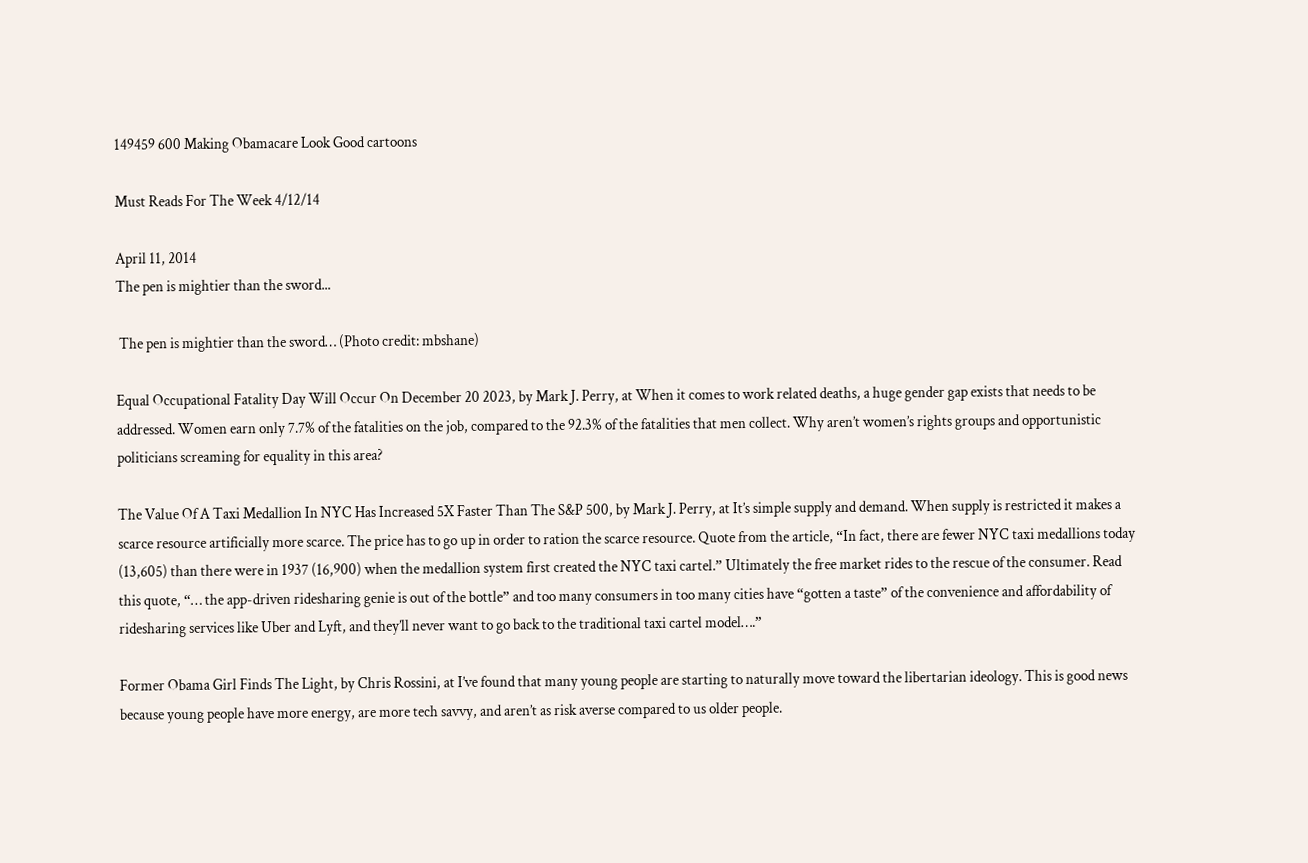149459 600 Making Obamacare Look Good cartoons

Must Reads For The Week 4/12/14

April 11, 2014
The pen is mightier than the sword...

 The pen is mightier than the sword… (Photo credit: mbshane)

Equal Occupational Fatality Day Will Occur On December 20 2023, by Mark J. Perry, at When it comes to work related deaths, a huge gender gap exists that needs to be addressed. Women earn only 7.7% of the fatalities on the job, compared to the 92.3% of the fatalities that men collect. Why aren’t women’s rights groups and opportunistic politicians screaming for equality in this area?

The Value Of A Taxi Medallion In NYC Has Increased 5X Faster Than The S&P 500, by Mark J. Perry, at It’s simple supply and demand. When supply is restricted it makes a scarce resource artificially more scarce. The price has to go up in order to ration the scarce resource. Quote from the article, “In fact, there are fewer NYC taxi medallions today (13,605) than there were in 1937 (16,900) when the medallion system first created the NYC taxi cartel.” Ultimately the free market rides to the rescue of the consumer. Read this quote, “… the app-driven ridesharing genie is out of the bottle” and too many consumers in too many cities have “gotten a taste” of the convenience and affordability of ridesharing services like Uber and Lyft, and they’ll never want to go back to the traditional taxi cartel model….”

Former Obama Girl Finds The Light, by Chris Rossini, at I’ve found that many young people are starting to naturally move toward the libertarian ideology. This is good news because young people have more energy, are more tech savvy, and aren’t as risk averse compared to us older people.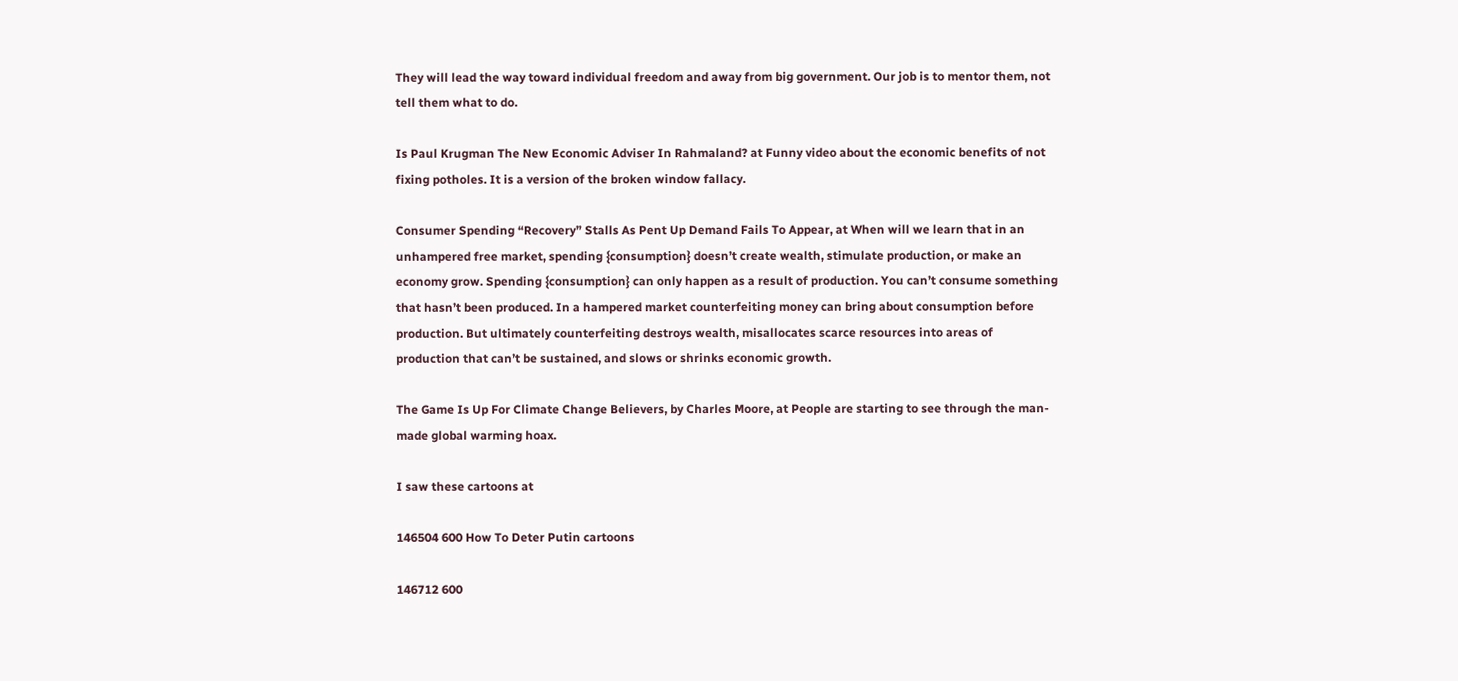They will lead the way toward individual freedom and away from big government. Our job is to mentor them, not tell them what to do.

Is Paul Krugman The New Economic Adviser In Rahmaland? at Funny video about the economic benefits of not fixing potholes. It is a version of the broken window fallacy.

Consumer Spending “Recovery” Stalls As Pent Up Demand Fails To Appear, at When will we learn that in an unhampered free market, spending {consumption} doesn’t create wealth, stimulate production, or make an economy grow. Spending {consumption} can only happen as a result of production. You can’t consume something that hasn’t been produced. In a hampered market counterfeiting money can bring about consumption before production. But ultimately counterfeiting destroys wealth, misallocates scarce resources into areas of production that can’t be sustained, and slows or shrinks economic growth.

The Game Is Up For Climate Change Believers, by Charles Moore, at People are starting to see through the man-made global warming hoax.

I saw these cartoons at

146504 600 How To Deter Putin cartoons

146712 600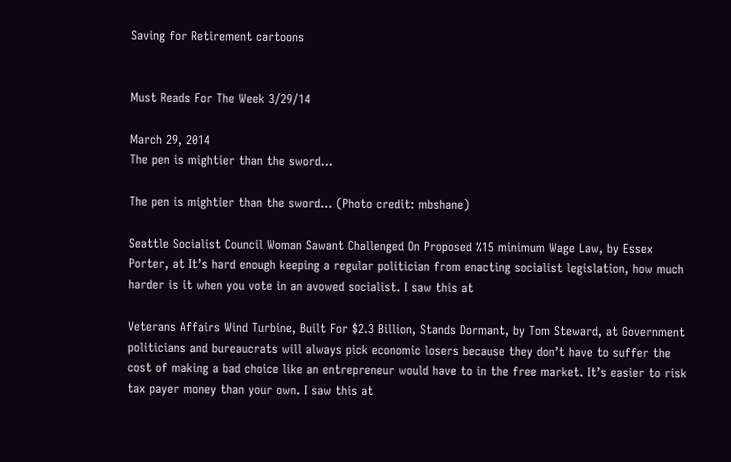Saving for Retirement cartoons


Must Reads For The Week 3/29/14

March 29, 2014
The pen is mightier than the sword...

The pen is mightier than the sword… (Photo credit: mbshane)

Seattle Socialist Council Woman Sawant Challenged On Proposed %15 minimum Wage Law, by Essex Porter, at It’s hard enough keeping a regular politician from enacting socialist legislation, how much harder is it when you vote in an avowed socialist. I saw this at

Veterans Affairs Wind Turbine, Built For $2.3 Billion, Stands Dormant, by Tom Steward, at Government politicians and bureaucrats will always pick economic losers because they don’t have to suffer the cost of making a bad choice like an entrepreneur would have to in the free market. It’s easier to risk tax payer money than your own. I saw this at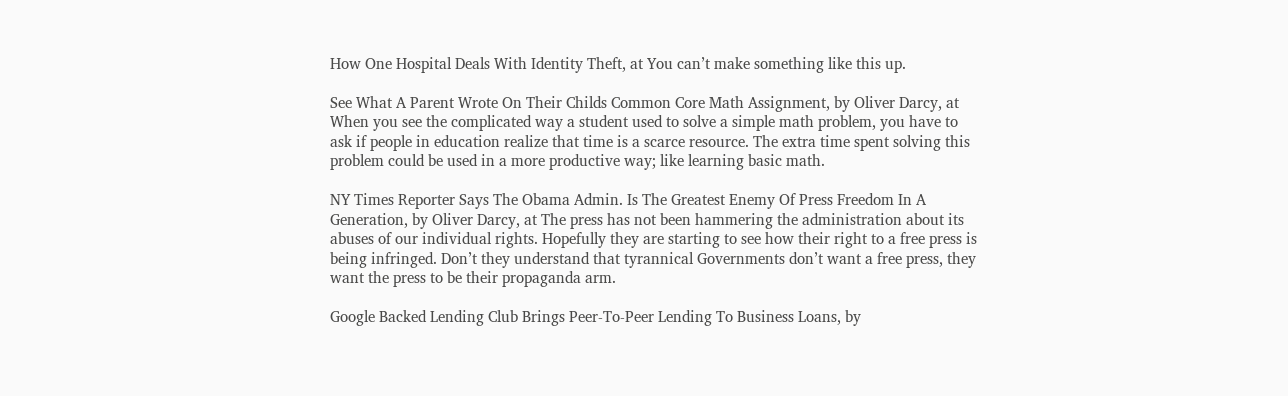How One Hospital Deals With Identity Theft, at You can’t make something like this up.

See What A Parent Wrote On Their Childs Common Core Math Assignment, by Oliver Darcy, at When you see the complicated way a student used to solve a simple math problem, you have to ask if people in education realize that time is a scarce resource. The extra time spent solving this problem could be used in a more productive way; like learning basic math.

NY Times Reporter Says The Obama Admin. Is The Greatest Enemy Of Press Freedom In A Generation, by Oliver Darcy, at The press has not been hammering the administration about its abuses of our individual rights. Hopefully they are starting to see how their right to a free press is being infringed. Don’t they understand that tyrannical Governments don’t want a free press, they want the press to be their propaganda arm.

Google Backed Lending Club Brings Peer-To-Peer Lending To Business Loans, by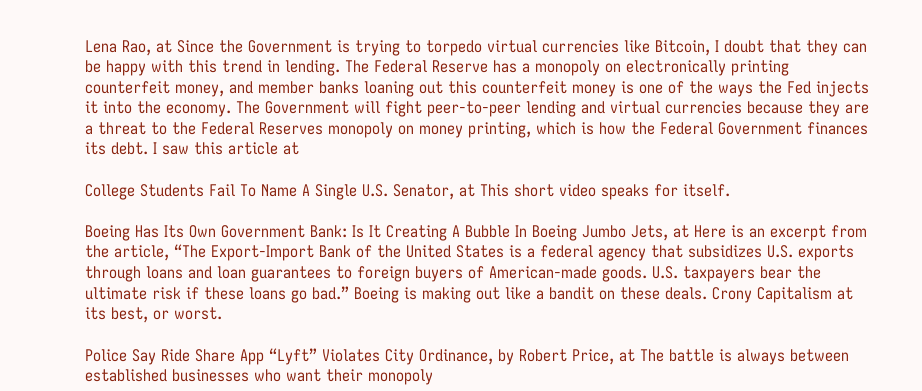Lena Rao, at Since the Government is trying to torpedo virtual currencies like Bitcoin, I doubt that they can be happy with this trend in lending. The Federal Reserve has a monopoly on electronically printing counterfeit money, and member banks loaning out this counterfeit money is one of the ways the Fed injects it into the economy. The Government will fight peer-to-peer lending and virtual currencies because they are a threat to the Federal Reserves monopoly on money printing, which is how the Federal Government finances its debt. I saw this article at

College Students Fail To Name A Single U.S. Senator, at This short video speaks for itself.

Boeing Has Its Own Government Bank: Is It Creating A Bubble In Boeing Jumbo Jets, at Here is an excerpt from the article, “The Export-Import Bank of the United States is a federal agency that subsidizes U.S. exports through loans and loan guarantees to foreign buyers of American-made goods. U.S. taxpayers bear the ultimate risk if these loans go bad.” Boeing is making out like a bandit on these deals. Crony Capitalism at its best, or worst.

Police Say Ride Share App “Lyft” Violates City Ordinance, by Robert Price, at The battle is always between  established businesses who want their monopoly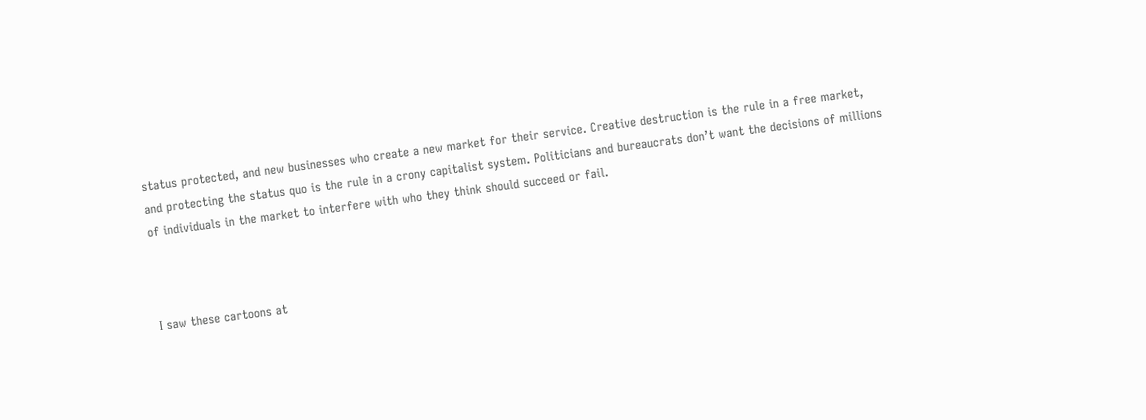status protected, and new businesses who create a new market for their service. Creative destruction is the rule in a free market, and protecting the status quo is the rule in a crony capitalist system. Politicians and bureaucrats don’t want the decisions of millions of individuals in the market to interfere with who they think should succeed or fail.



I saw these cartoons at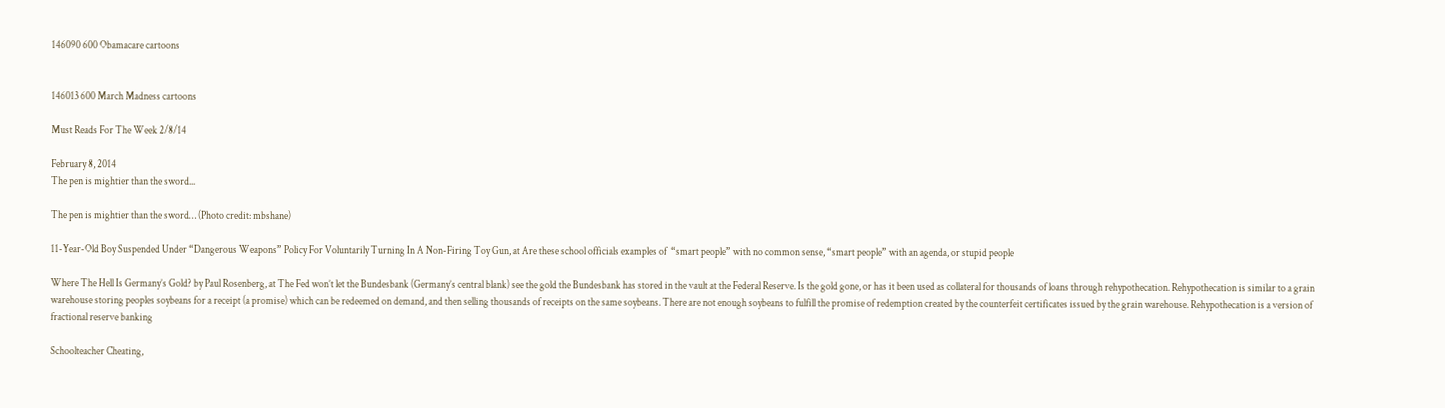146090 600 Obamacare cartoons


146013 600 March Madness cartoons

Must Reads For The Week 2/8/14

February 8, 2014
The pen is mightier than the sword...

The pen is mightier than the sword… (Photo credit: mbshane)

11-Year-Old Boy Suspended Under “Dangerous Weapons” Policy For Voluntarily Turning In A Non-Firing Toy Gun, at Are these school officials examples of  “smart people” with no common sense, “smart people” with an agenda, or stupid people

Where The Hell Is Germany’s Gold? by Paul Rosenberg, at The Fed won’t let the Bundesbank (Germany’s central blank) see the gold the Bundesbank has stored in the vault at the Federal Reserve. Is the gold gone, or has it been used as collateral for thousands of loans through rehypothecation. Rehypothecation is similar to a grain warehouse storing peoples soybeans for a receipt (a promise) which can be redeemed on demand, and then selling thousands of receipts on the same soybeans. There are not enough soybeans to fulfill the promise of redemption created by the counterfeit certificates issued by the grain warehouse. Rehypothecation is a version of fractional reserve banking

Schoolteacher Cheating,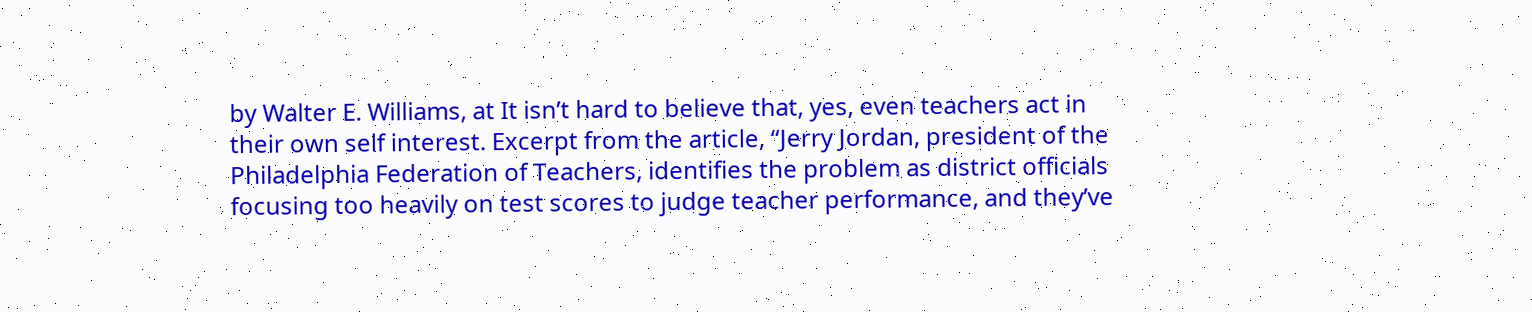by Walter E. Williams, at It isn’t hard to believe that, yes, even teachers act in their own self interest. Excerpt from the article, “Jerry Jordan, president of the Philadelphia Federation of Teachers, identifies the problem as district officials focusing too heavily on test scores to judge teacher performance, and they’ve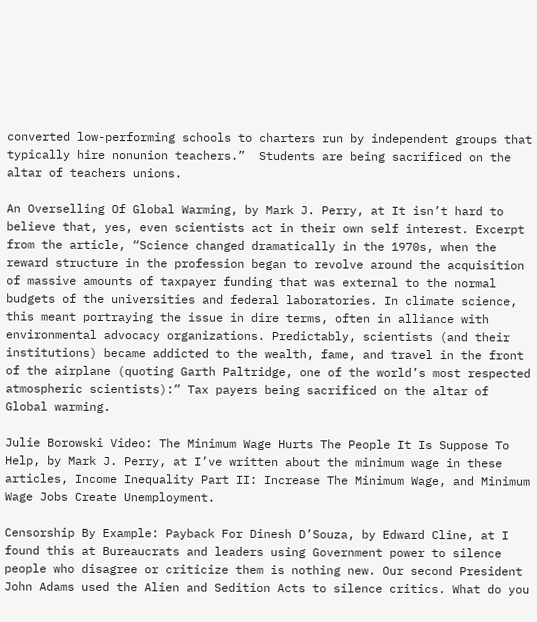converted low-performing schools to charters run by independent groups that typically hire nonunion teachers.”  Students are being sacrificed on the altar of teachers unions.

An Overselling Of Global Warming, by Mark J. Perry, at It isn’t hard to believe that, yes, even scientists act in their own self interest. Excerpt from the article, “Science changed dramatically in the 1970s, when the reward structure in the profession began to revolve around the acquisition of massive amounts of taxpayer funding that was external to the normal budgets of the universities and federal laboratories. In climate science, this meant portraying the issue in dire terms, often in alliance with environmental advocacy organizations. Predictably, scientists (and their institutions) became addicted to the wealth, fame, and travel in the front of the airplane (quoting Garth Paltridge, one of the world’s most respected atmospheric scientists):” Tax payers being sacrificed on the altar of Global warming.

Julie Borowski Video: The Minimum Wage Hurts The People It Is Suppose To Help, by Mark J. Perry, at I’ve written about the minimum wage in these articles, Income Inequality Part II: Increase The Minimum Wage, and Minimum Wage Jobs Create Unemployment.

Censorship By Example: Payback For Dinesh D’Souza, by Edward Cline, at I found this at Bureaucrats and leaders using Government power to silence people who disagree or criticize them is nothing new. Our second President John Adams used the Alien and Sedition Acts to silence critics. What do you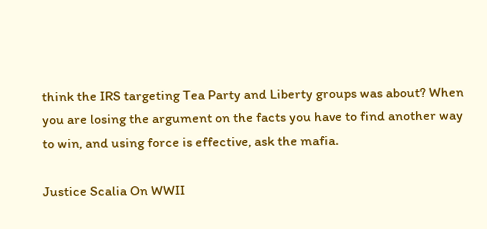think the IRS targeting Tea Party and Liberty groups was about? When you are losing the argument on the facts you have to find another way to win, and using force is effective, ask the mafia.

Justice Scalia On WWII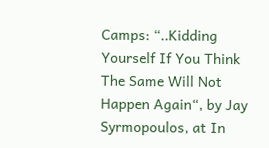Camps: “..Kidding Yourself If You Think The Same Will Not Happen Again“, by Jay Syrmopoulos, at In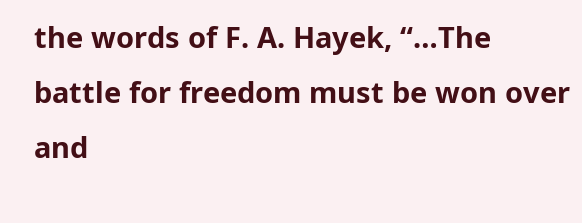the words of F. A. Hayek, “…The battle for freedom must be won over and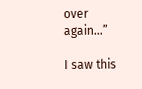over again…”

I saw this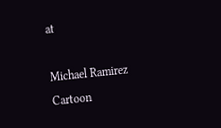at

Michael Ramirez Cartoon